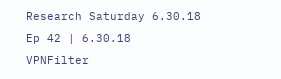Research Saturday 6.30.18
Ep 42 | 6.30.18
VPNFilter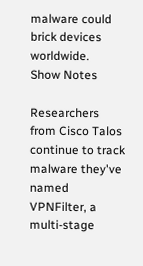malware could brick devices worldwide.
Show Notes

Researchers from Cisco Talos continue to track malware they've named VPNFilter, a multi-stage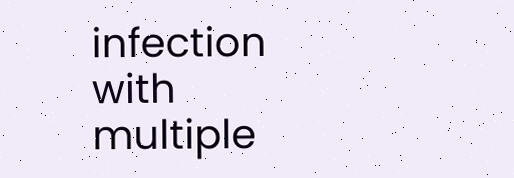infection with multiple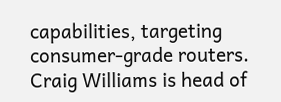capabilities, targeting consumer-grade routers. Craig Williams is head of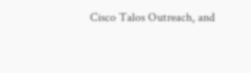Cisco Talos Outreach, and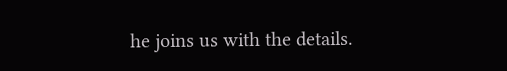he joins us with the details.